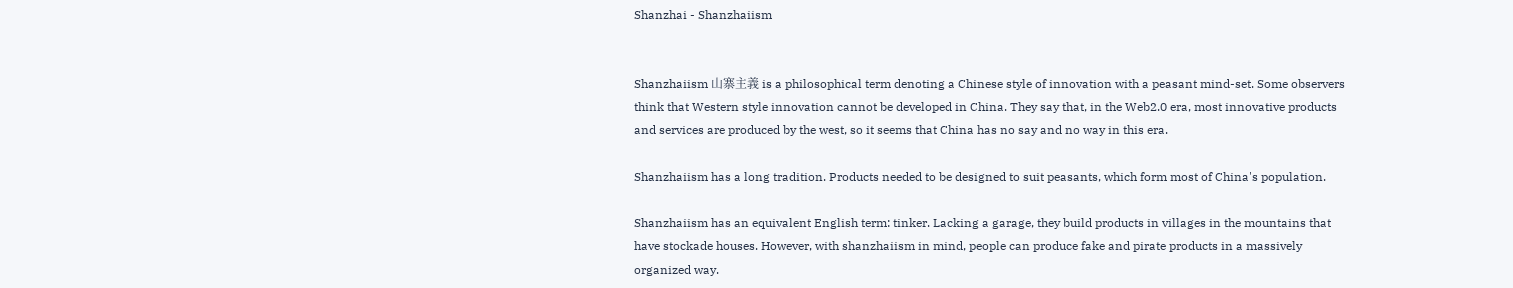Shanzhai - Shanzhaiism


Shanzhaiism 山寨主義 is a philosophical term denoting a Chinese style of innovation with a peasant mind-set. Some observers think that Western style innovation cannot be developed in China. They say that, in the Web2.0 era, most innovative products and services are produced by the west, so it seems that China has no say and no way in this era.

Shanzhaiism has a long tradition. Products needed to be designed to suit peasants, which form most of China's population.

Shanzhaiism has an equivalent English term: tinker. Lacking a garage, they build products in villages in the mountains that have stockade houses. However, with shanzhaiism in mind, people can produce fake and pirate products in a massively organized way.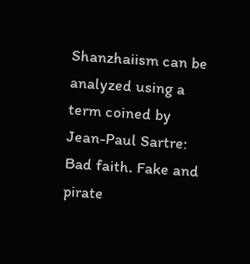Shanzhaiism can be analyzed using a term coined by Jean-Paul Sartre: Bad faith. Fake and pirate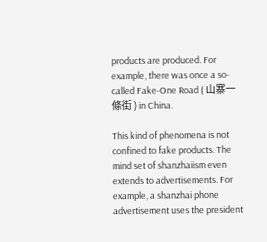products are produced. For example, there was once a so-called Fake-One Road ( 山寨一條街 ) in China.

This kind of phenomena is not confined to fake products. The mind set of shanzhaiism even extends to advertisements. For example, a shanzhai phone advertisement uses the president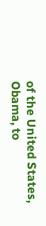of the United States, Obama, to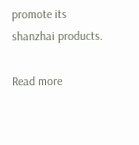promote its shanzhai products.

Read more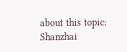about this topic:  Shanzhai